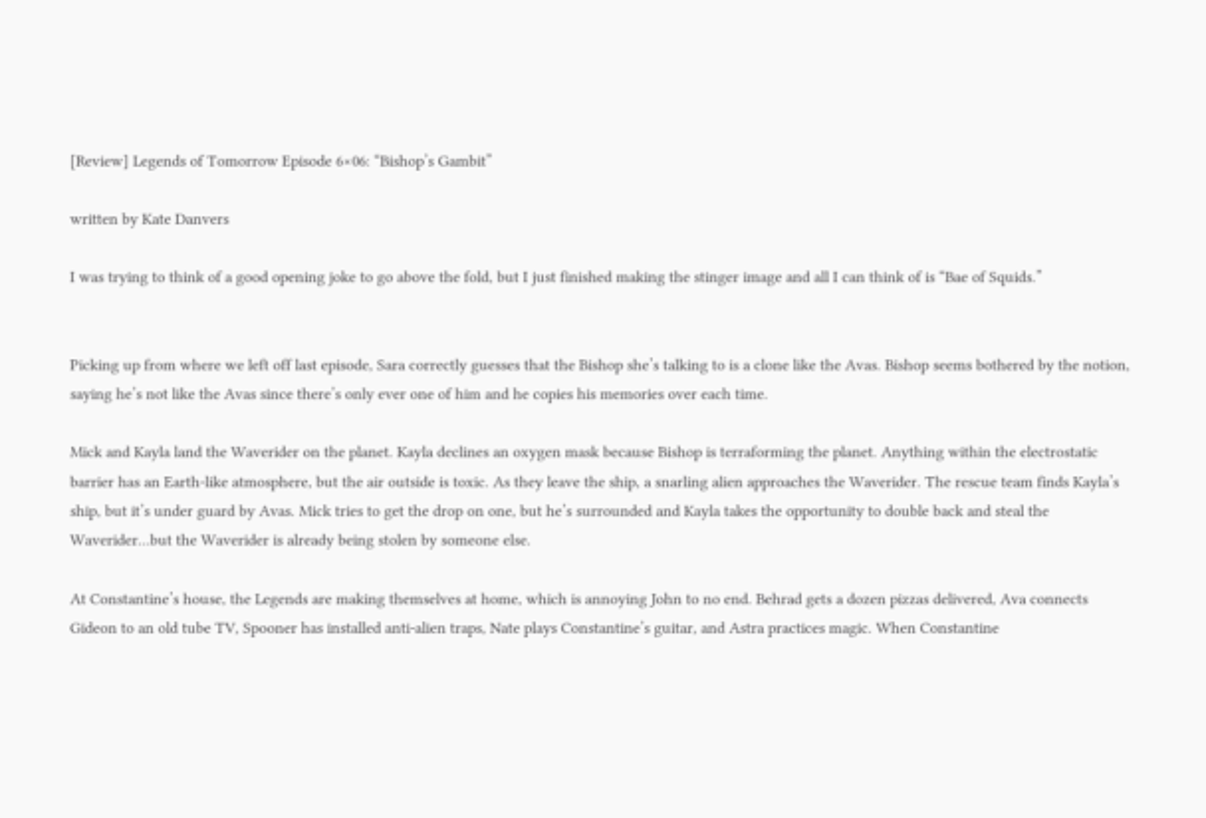[Review] Legends of Tomorrow Episode 6×06: “Bishop’s Gambit”

written by Kate Danvers

I was trying to think of a good opening joke to go above the fold, but I just finished making the stinger image and all I can think of is “Bae of Squids.”


Picking up from where we left off last episode, Sara correctly guesses that the Bishop she’s talking to is a clone like the Avas. Bishop seems bothered by the notion, saying he’s not like the Avas since there’s only ever one of him and he copies his memories over each time.

Mick and Kayla land the Waverider on the planet. Kayla declines an oxygen mask because Bishop is terraforming the planet. Anything within the electrostatic barrier has an Earth-like atmosphere, but the air outside is toxic. As they leave the ship, a snarling alien approaches the Waverider. The rescue team finds Kayla’s ship, but it’s under guard by Avas. Mick tries to get the drop on one, but he’s surrounded and Kayla takes the opportunity to double back and steal the Waverider…but the Waverider is already being stolen by someone else.

At Constantine’s house, the Legends are making themselves at home, which is annoying John to no end. Behrad gets a dozen pizzas delivered, Ava connects Gideon to an old tube TV, Spooner has installed anti-alien traps, Nate plays Constantine’s guitar, and Astra practices magic. When Constantine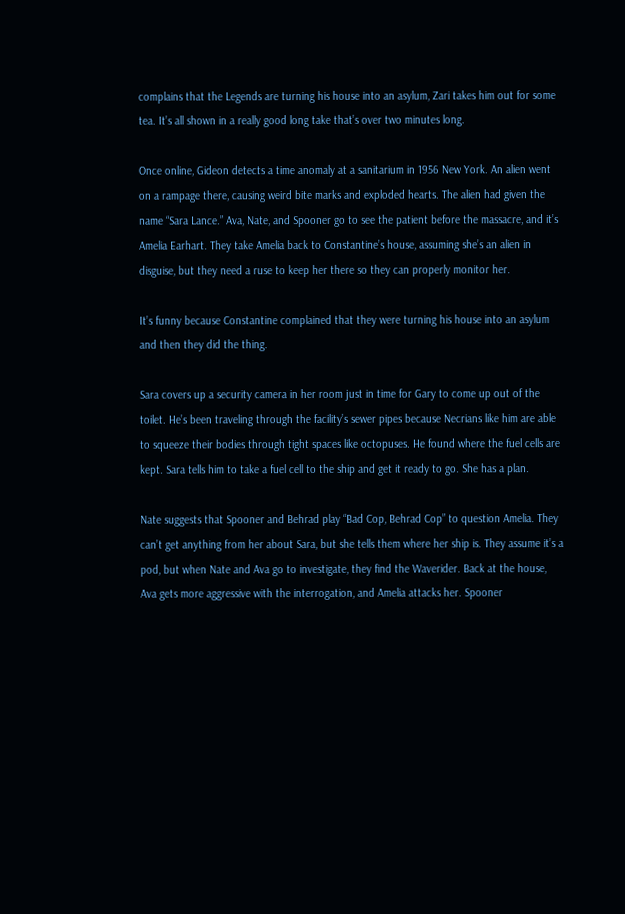complains that the Legends are turning his house into an asylum, Zari takes him out for some tea. It’s all shown in a really good long take that’s over two minutes long.

Once online, Gideon detects a time anomaly at a sanitarium in 1956 New York. An alien went on a rampage there, causing weird bite marks and exploded hearts. The alien had given the name “Sara Lance.” Ava, Nate, and Spooner go to see the patient before the massacre, and it’s Amelia Earhart. They take Amelia back to Constantine’s house, assuming she’s an alien in disguise, but they need a ruse to keep her there so they can properly monitor her.

It’s funny because Constantine complained that they were turning his house into an asylum and then they did the thing.

Sara covers up a security camera in her room just in time for Gary to come up out of the toilet. He’s been traveling through the facility’s sewer pipes because Necrians like him are able to squeeze their bodies through tight spaces like octopuses. He found where the fuel cells are kept. Sara tells him to take a fuel cell to the ship and get it ready to go. She has a plan.

Nate suggests that Spooner and Behrad play “Bad Cop, Behrad Cop” to question Amelia. They can’t get anything from her about Sara, but she tells them where her ship is. They assume it’s a pod, but when Nate and Ava go to investigate, they find the Waverider. Back at the house, Ava gets more aggressive with the interrogation, and Amelia attacks her. Spooner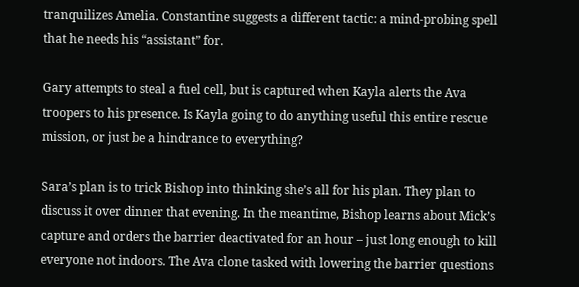tranquilizes Amelia. Constantine suggests a different tactic: a mind-probing spell that he needs his “assistant” for.

Gary attempts to steal a fuel cell, but is captured when Kayla alerts the Ava troopers to his presence. Is Kayla going to do anything useful this entire rescue mission, or just be a hindrance to everything?

Sara’s plan is to trick Bishop into thinking she’s all for his plan. They plan to discuss it over dinner that evening. In the meantime, Bishop learns about Mick’s capture and orders the barrier deactivated for an hour – just long enough to kill everyone not indoors. The Ava clone tasked with lowering the barrier questions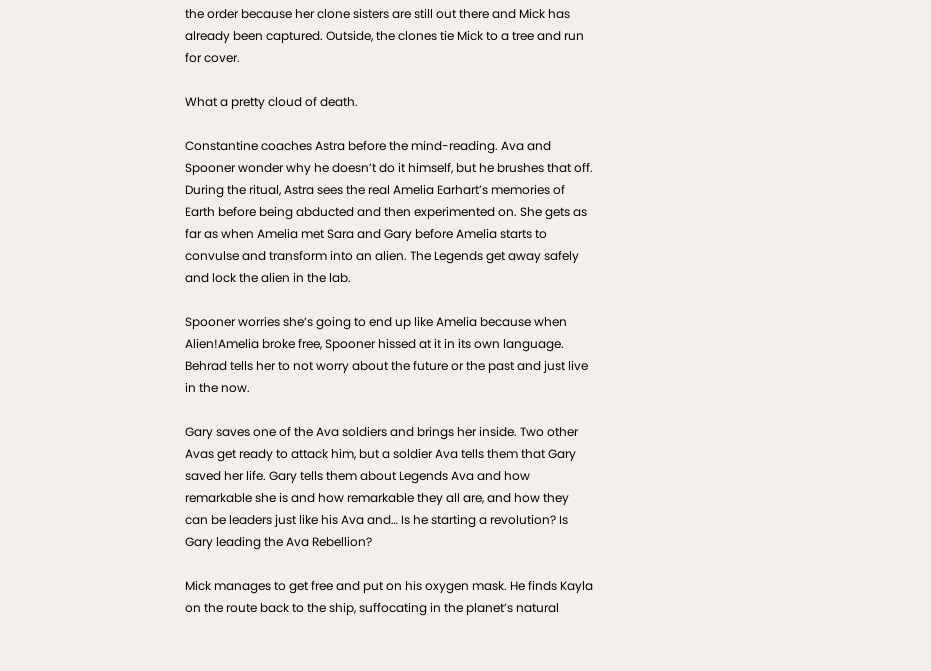the order because her clone sisters are still out there and Mick has already been captured. Outside, the clones tie Mick to a tree and run for cover.

What a pretty cloud of death.

Constantine coaches Astra before the mind-reading. Ava and Spooner wonder why he doesn’t do it himself, but he brushes that off. During the ritual, Astra sees the real Amelia Earhart’s memories of Earth before being abducted and then experimented on. She gets as far as when Amelia met Sara and Gary before Amelia starts to convulse and transform into an alien. The Legends get away safely and lock the alien in the lab.

Spooner worries she’s going to end up like Amelia because when Alien!Amelia broke free, Spooner hissed at it in its own language. Behrad tells her to not worry about the future or the past and just live in the now.

Gary saves one of the Ava soldiers and brings her inside. Two other Avas get ready to attack him, but a soldier Ava tells them that Gary saved her life. Gary tells them about Legends Ava and how remarkable she is and how remarkable they all are, and how they can be leaders just like his Ava and… Is he starting a revolution? Is Gary leading the Ava Rebellion?

Mick manages to get free and put on his oxygen mask. He finds Kayla on the route back to the ship, suffocating in the planet’s natural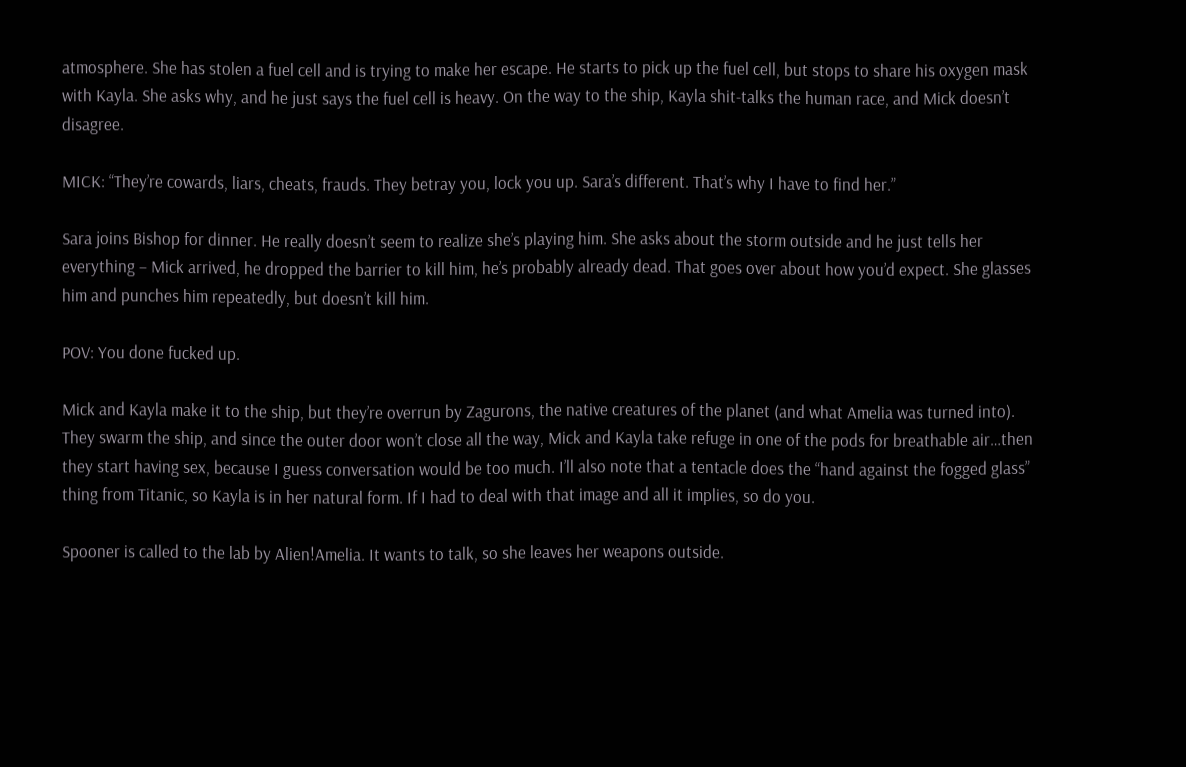atmosphere. She has stolen a fuel cell and is trying to make her escape. He starts to pick up the fuel cell, but stops to share his oxygen mask with Kayla. She asks why, and he just says the fuel cell is heavy. On the way to the ship, Kayla shit-talks the human race, and Mick doesn’t disagree.

MICK: “They’re cowards, liars, cheats, frauds. They betray you, lock you up. Sara’s different. That’s why I have to find her.”

Sara joins Bishop for dinner. He really doesn’t seem to realize she’s playing him. She asks about the storm outside and he just tells her everything – Mick arrived, he dropped the barrier to kill him, he’s probably already dead. That goes over about how you’d expect. She glasses him and punches him repeatedly, but doesn’t kill him.

POV: You done fucked up.

Mick and Kayla make it to the ship, but they’re overrun by Zagurons, the native creatures of the planet (and what Amelia was turned into). They swarm the ship, and since the outer door won’t close all the way, Mick and Kayla take refuge in one of the pods for breathable air…then they start having sex, because I guess conversation would be too much. I’ll also note that a tentacle does the “hand against the fogged glass” thing from Titanic, so Kayla is in her natural form. If I had to deal with that image and all it implies, so do you.

Spooner is called to the lab by Alien!Amelia. It wants to talk, so she leaves her weapons outside.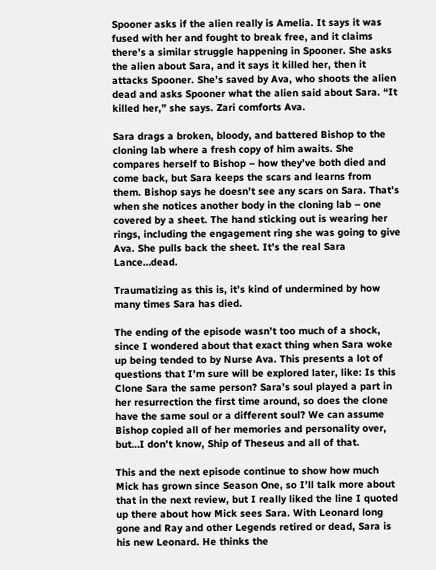Spooner asks if the alien really is Amelia. It says it was fused with her and fought to break free, and it claims there’s a similar struggle happening in Spooner. She asks the alien about Sara, and it says it killed her, then it attacks Spooner. She’s saved by Ava, who shoots the alien dead and asks Spooner what the alien said about Sara. “It killed her,” she says. Zari comforts Ava.

Sara drags a broken, bloody, and battered Bishop to the cloning lab where a fresh copy of him awaits. She compares herself to Bishop – how they’ve both died and come back, but Sara keeps the scars and learns from them. Bishop says he doesn’t see any scars on Sara. That’s when she notices another body in the cloning lab – one covered by a sheet. The hand sticking out is wearing her rings, including the engagement ring she was going to give Ava. She pulls back the sheet. It’s the real Sara Lance…dead.

Traumatizing as this is, it’s kind of undermined by how many times Sara has died.

The ending of the episode wasn’t too much of a shock, since I wondered about that exact thing when Sara woke up being tended to by Nurse Ava. This presents a lot of questions that I’m sure will be explored later, like: Is this Clone Sara the same person? Sara’s soul played a part in her resurrection the first time around, so does the clone have the same soul or a different soul? We can assume Bishop copied all of her memories and personality over, but…I don’t know, Ship of Theseus and all of that.

This and the next episode continue to show how much Mick has grown since Season One, so I’ll talk more about that in the next review, but I really liked the line I quoted up there about how Mick sees Sara. With Leonard long gone and Ray and other Legends retired or dead, Sara is his new Leonard. He thinks the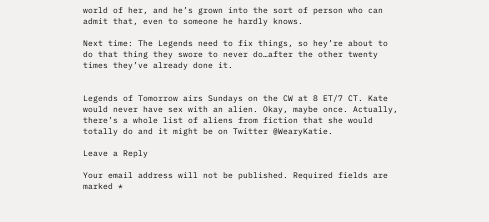world of her, and he’s grown into the sort of person who can admit that, even to someone he hardly knows.

Next time: The Legends need to fix things, so hey’re about to do that thing they swore to never do…after the other twenty times they’ve already done it.


Legends of Tomorrow airs Sundays on the CW at 8 ET/7 CT. Kate would never have sex with an alien. Okay, maybe once. Actually, there’s a whole list of aliens from fiction that she would totally do and it might be on Twitter @WearyKatie.

Leave a Reply

Your email address will not be published. Required fields are marked *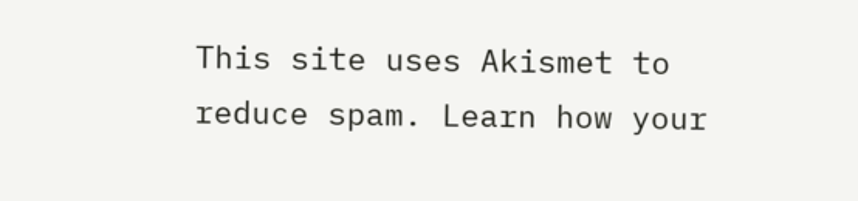This site uses Akismet to reduce spam. Learn how your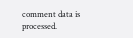comment data is processed.